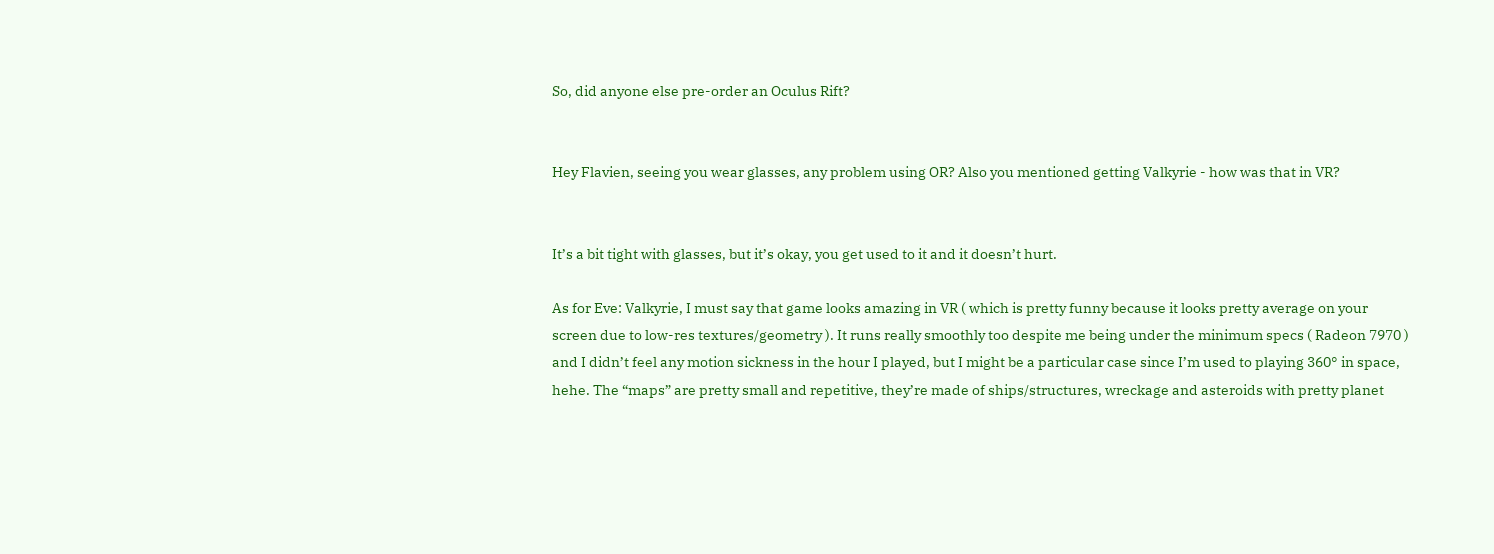So, did anyone else pre-order an Oculus Rift?


Hey Flavien, seeing you wear glasses, any problem using OR? Also you mentioned getting Valkyrie - how was that in VR?


It’s a bit tight with glasses, but it’s okay, you get used to it and it doesn’t hurt.

As for Eve: Valkyrie, I must say that game looks amazing in VR ( which is pretty funny because it looks pretty average on your screen due to low-res textures/geometry ). It runs really smoothly too despite me being under the minimum specs ( Radeon 7970 ) and I didn’t feel any motion sickness in the hour I played, but I might be a particular case since I’m used to playing 360° in space, hehe. The “maps” are pretty small and repetitive, they’re made of ships/structures, wreckage and asteroids with pretty planet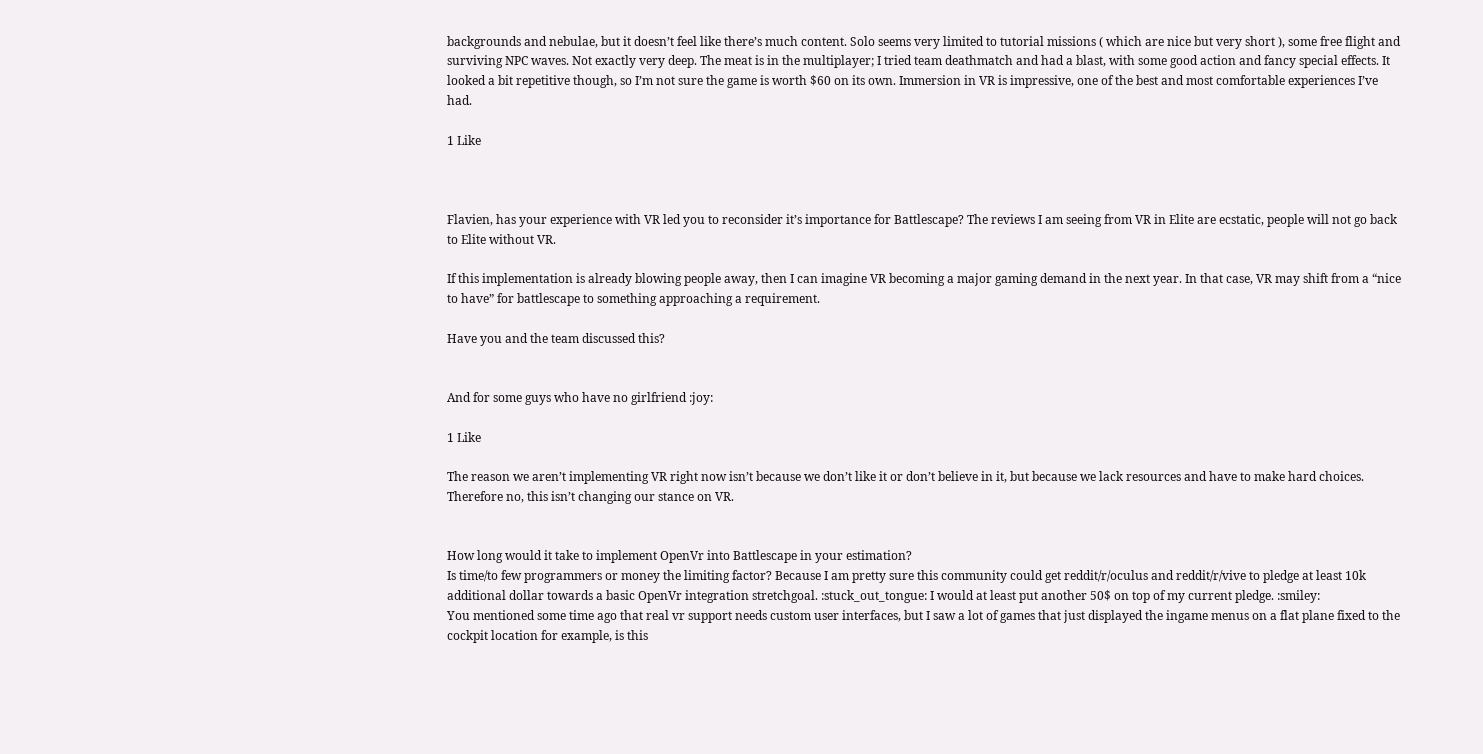backgrounds and nebulae, but it doesn’t feel like there’s much content. Solo seems very limited to tutorial missions ( which are nice but very short ), some free flight and surviving NPC waves. Not exactly very deep. The meat is in the multiplayer; I tried team deathmatch and had a blast, with some good action and fancy special effects. It looked a bit repetitive though, so I’m not sure the game is worth $60 on its own. Immersion in VR is impressive, one of the best and most comfortable experiences I’ve had.

1 Like



Flavien, has your experience with VR led you to reconsider it’s importance for Battlescape? The reviews I am seeing from VR in Elite are ecstatic, people will not go back to Elite without VR.

If this implementation is already blowing people away, then I can imagine VR becoming a major gaming demand in the next year. In that case, VR may shift from a “nice to have” for battlescape to something approaching a requirement.

Have you and the team discussed this?


And for some guys who have no girlfriend :joy:

1 Like

The reason we aren’t implementing VR right now isn’t because we don’t like it or don’t believe in it, but because we lack resources and have to make hard choices. Therefore no, this isn’t changing our stance on VR.


How long would it take to implement OpenVr into Battlescape in your estimation?
Is time/to few programmers or money the limiting factor? Because I am pretty sure this community could get reddit/r/oculus and reddit/r/vive to pledge at least 10k additional dollar towards a basic OpenVr integration stretchgoal. :stuck_out_tongue: I would at least put another 50$ on top of my current pledge. :smiley:
You mentioned some time ago that real vr support needs custom user interfaces, but I saw a lot of games that just displayed the ingame menus on a flat plane fixed to the cockpit location for example, is this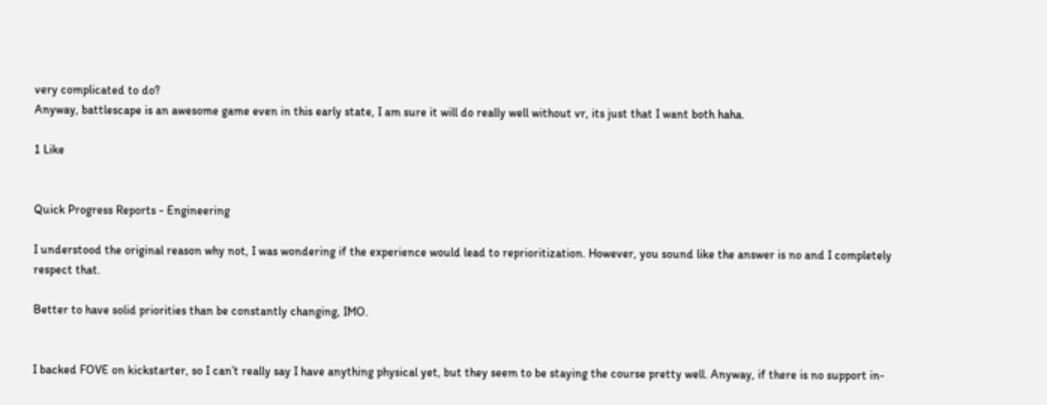very complicated to do?
Anyway, battlescape is an awesome game even in this early state, I am sure it will do really well without vr, its just that I want both haha.

1 Like


Quick Progress Reports - Engineering

I understood the original reason why not, I was wondering if the experience would lead to reprioritization. However, you sound like the answer is no and I completely respect that.

Better to have solid priorities than be constantly changing, IMO.


I backed FOVE on kickstarter, so I can’t really say I have anything physical yet, but they seem to be staying the course pretty well. Anyway, if there is no support in-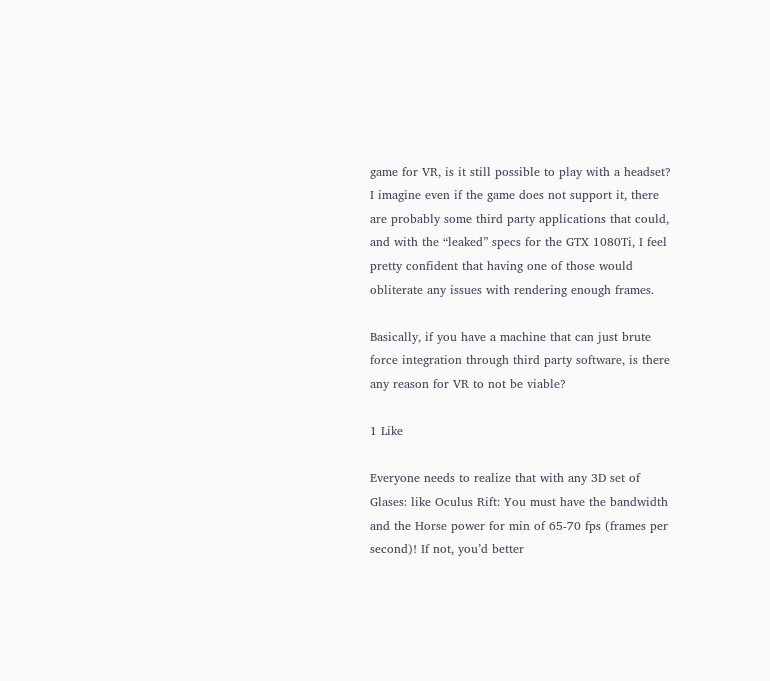game for VR, is it still possible to play with a headset? I imagine even if the game does not support it, there are probably some third party applications that could, and with the “leaked” specs for the GTX 1080Ti, I feel pretty confident that having one of those would obliterate any issues with rendering enough frames.

Basically, if you have a machine that can just brute force integration through third party software, is there any reason for VR to not be viable?

1 Like

Everyone needs to realize that with any 3D set of Glases: like Oculus Rift: You must have the bandwidth and the Horse power for min of 65-70 fps (frames per second)! If not, you’d better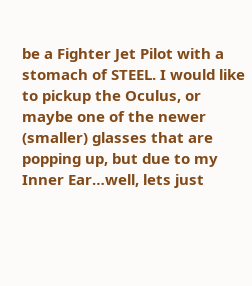be a Fighter Jet Pilot with a stomach of STEEL. I would like to pickup the Oculus, or maybe one of the newer (smaller) glasses that are popping up, but due to my Inner Ear…well, lets just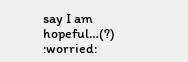say I am hopeful…(?) :worried: